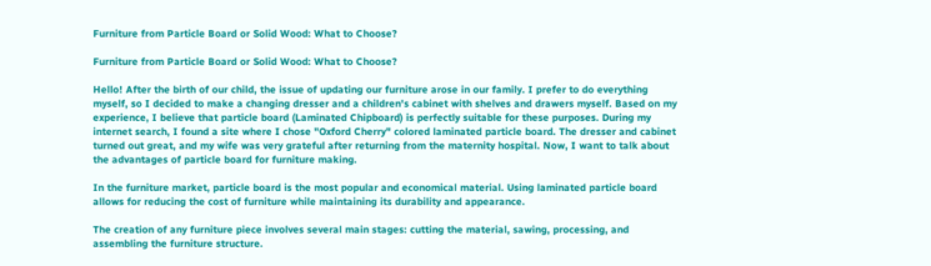Furniture from Particle Board or Solid Wood: What to Choose?

Furniture from Particle Board or Solid Wood: What to Choose?

Hello! After the birth of our child, the issue of updating our furniture arose in our family. I prefer to do everything myself, so I decided to make a changing dresser and a children's cabinet with shelves and drawers myself. Based on my experience, I believe that particle board (Laminated Chipboard) is perfectly suitable for these purposes. During my internet search, I found a site where I chose "Oxford Cherry" colored laminated particle board. The dresser and cabinet turned out great, and my wife was very grateful after returning from the maternity hospital. Now, I want to talk about the advantages of particle board for furniture making.

In the furniture market, particle board is the most popular and economical material. Using laminated particle board allows for reducing the cost of furniture while maintaining its durability and appearance.

The creation of any furniture piece involves several main stages: cutting the material, sawing, processing, and assembling the furniture structure.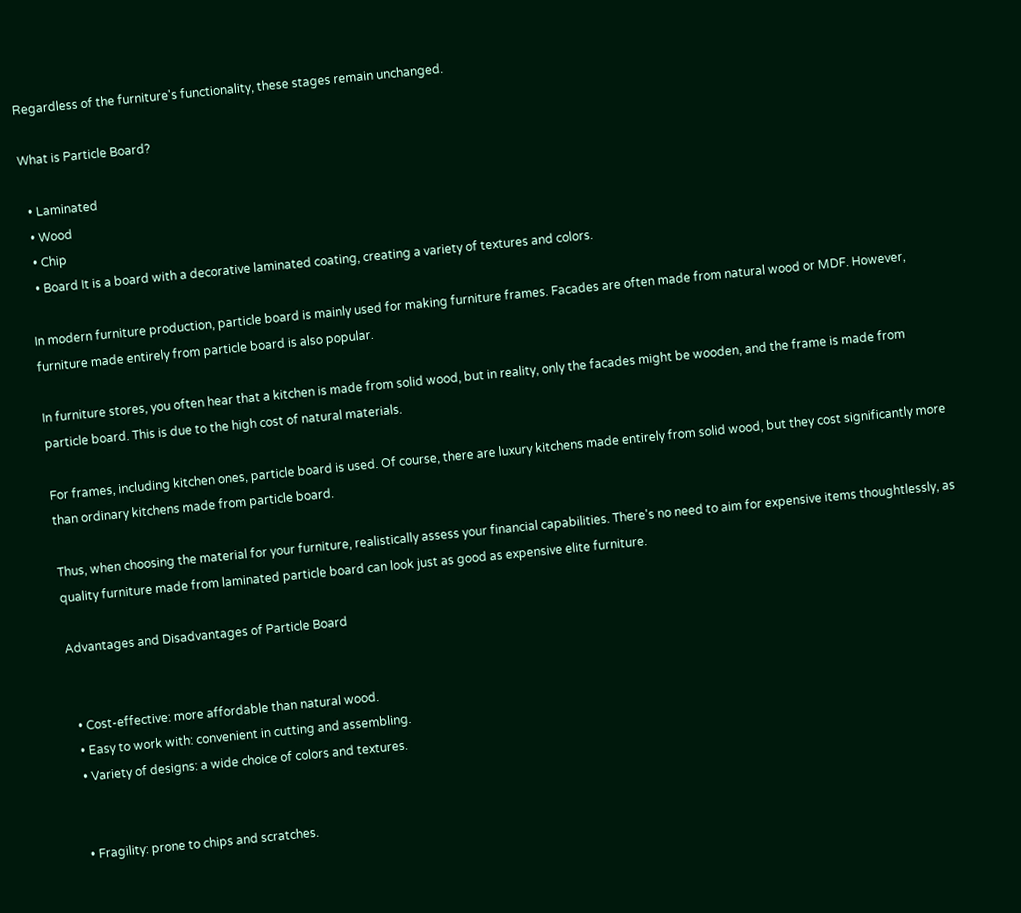Regardless of the furniture's functionality, these stages remain unchanged.

What is Particle Board?

  • Laminated
  • Wood
  • Chip
  • Board It is a board with a decorative laminated coating, creating a variety of textures and colors.

In modern furniture production, particle board is mainly used for making furniture frames. Facades are often made from natural wood or MDF. However, furniture made entirely from particle board is also popular.

In furniture stores, you often hear that a kitchen is made from solid wood, but in reality, only the facades might be wooden, and the frame is made from particle board. This is due to the high cost of natural materials.

For frames, including kitchen ones, particle board is used. Of course, there are luxury kitchens made entirely from solid wood, but they cost significantly more than ordinary kitchens made from particle board.

Thus, when choosing the material for your furniture, realistically assess your financial capabilities. There's no need to aim for expensive items thoughtlessly, as quality furniture made from laminated particle board can look just as good as expensive elite furniture.

Advantages and Disadvantages of Particle Board


  • Cost-effective: more affordable than natural wood.
  • Easy to work with: convenient in cutting and assembling.
  • Variety of designs: a wide choice of colors and textures.


  • Fragility: prone to chips and scratches.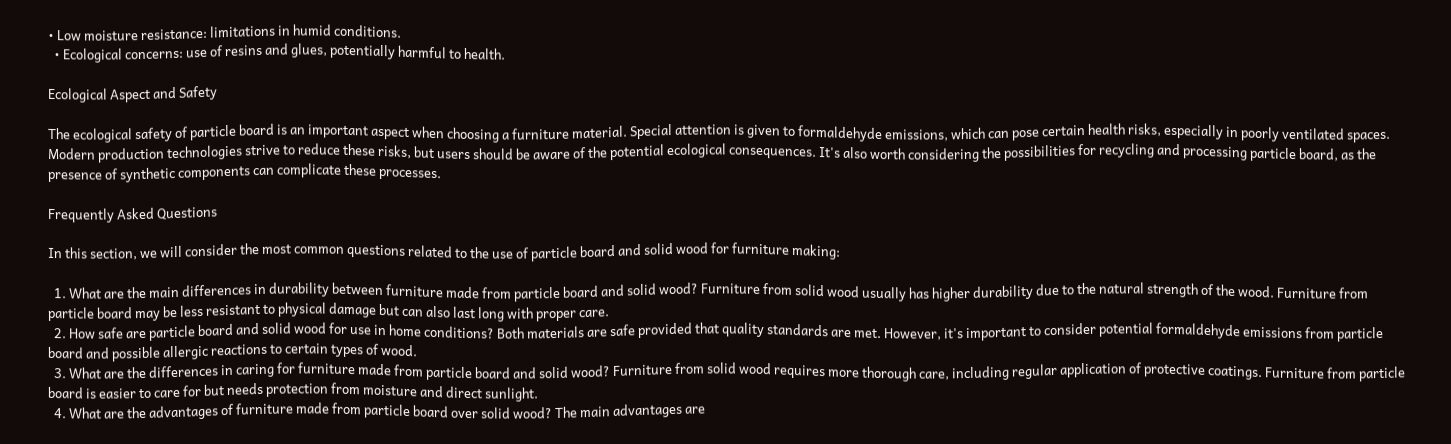• Low moisture resistance: limitations in humid conditions.
  • Ecological concerns: use of resins and glues, potentially harmful to health.

Ecological Aspect and Safety

The ecological safety of particle board is an important aspect when choosing a furniture material. Special attention is given to formaldehyde emissions, which can pose certain health risks, especially in poorly ventilated spaces. Modern production technologies strive to reduce these risks, but users should be aware of the potential ecological consequences. It's also worth considering the possibilities for recycling and processing particle board, as the presence of synthetic components can complicate these processes.

Frequently Asked Questions

In this section, we will consider the most common questions related to the use of particle board and solid wood for furniture making:

  1. What are the main differences in durability between furniture made from particle board and solid wood? Furniture from solid wood usually has higher durability due to the natural strength of the wood. Furniture from particle board may be less resistant to physical damage but can also last long with proper care.
  2. How safe are particle board and solid wood for use in home conditions? Both materials are safe provided that quality standards are met. However, it's important to consider potential formaldehyde emissions from particle board and possible allergic reactions to certain types of wood.
  3. What are the differences in caring for furniture made from particle board and solid wood? Furniture from solid wood requires more thorough care, including regular application of protective coatings. Furniture from particle board is easier to care for but needs protection from moisture and direct sunlight.
  4. What are the advantages of furniture made from particle board over solid wood? The main advantages are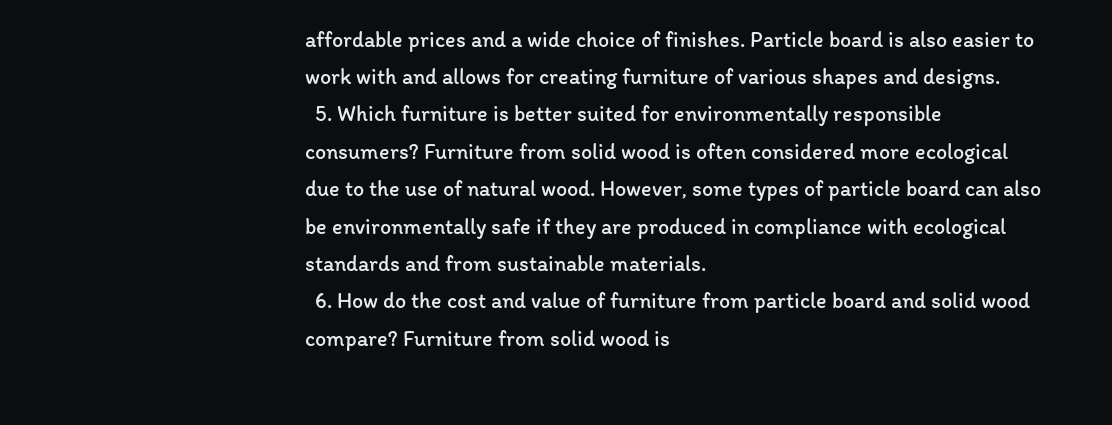affordable prices and a wide choice of finishes. Particle board is also easier to work with and allows for creating furniture of various shapes and designs.
  5. Which furniture is better suited for environmentally responsible consumers? Furniture from solid wood is often considered more ecological due to the use of natural wood. However, some types of particle board can also be environmentally safe if they are produced in compliance with ecological standards and from sustainable materials.
  6. How do the cost and value of furniture from particle board and solid wood compare? Furniture from solid wood is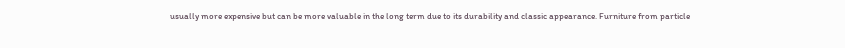usually more expensive but can be more valuable in the long term due to its durability and classic appearance. Furniture from particle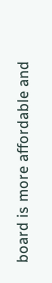board is more affordable and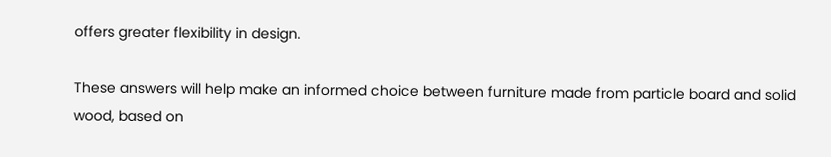offers greater flexibility in design.

These answers will help make an informed choice between furniture made from particle board and solid wood, based on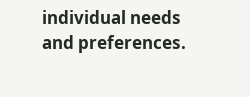individual needs and preferences.